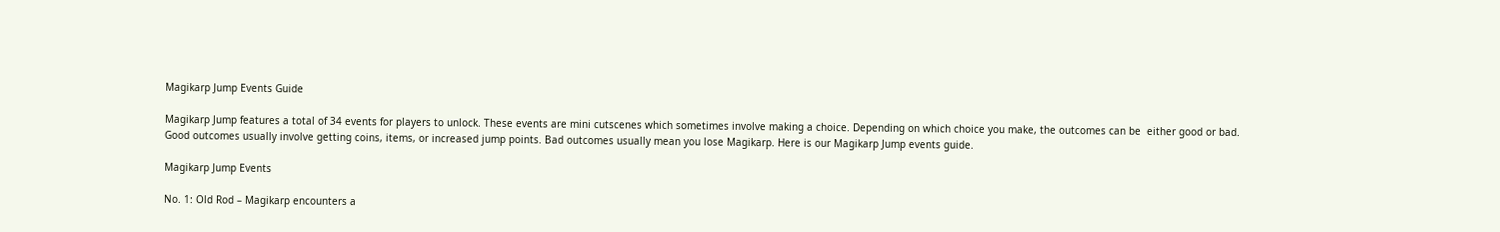Magikarp Jump Events Guide

Magikarp Jump features a total of 34 events for players to unlock. These events are mini cutscenes which sometimes involve making a choice. Depending on which choice you make, the outcomes can be  either good or bad. Good outcomes usually involve getting coins, items, or increased jump points. Bad outcomes usually mean you lose Magikarp. Here is our Magikarp Jump events guide.

Magikarp Jump Events

No. 1: Old Rod – Magikarp encounters a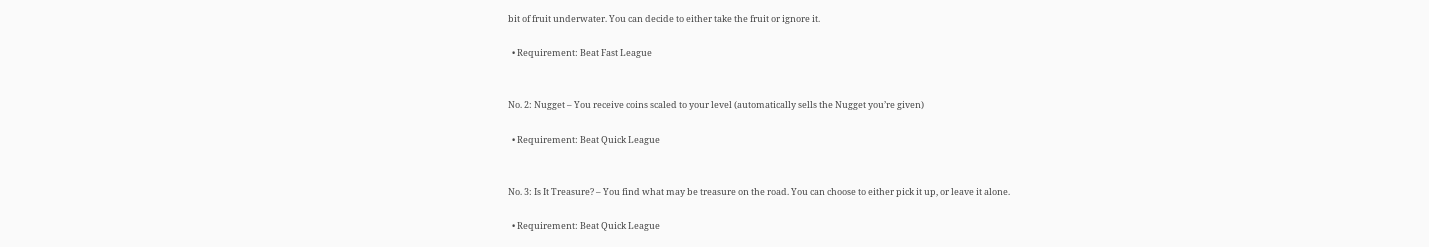bit of fruit underwater. You can decide to either take the fruit or ignore it.

  • Requirement: Beat Fast League


No. 2: Nugget – You receive coins scaled to your level (automatically sells the Nugget you’re given)

  • Requirement: Beat Quick League


No. 3: Is It Treasure? – You find what may be treasure on the road. You can choose to either pick it up, or leave it alone.

  • Requirement: Beat Quick League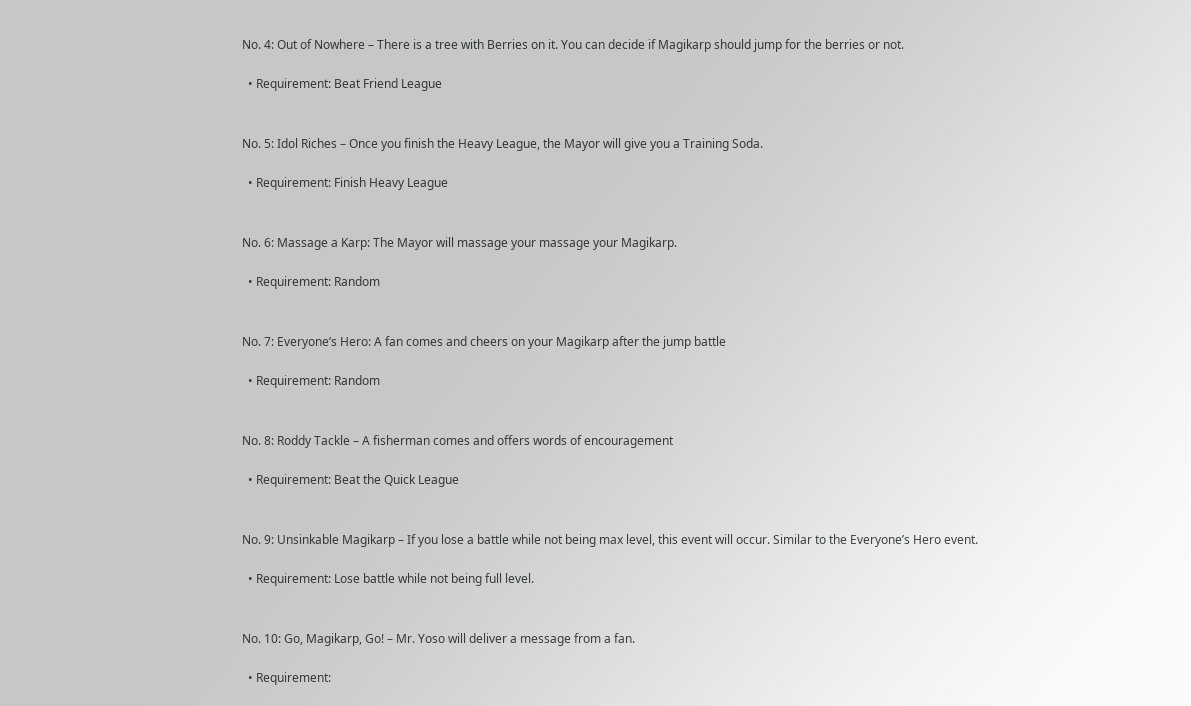No. 4: Out of Nowhere – There is a tree with Berries on it. You can decide if Magikarp should jump for the berries or not.

  • Requirement: Beat Friend League


No. 5: Idol Riches – Once you finish the Heavy League, the Mayor will give you a Training Soda.

  • Requirement: Finish Heavy League


No. 6: Massage a Karp: The Mayor will massage your massage your Magikarp.

  • Requirement: Random


No. 7: Everyone’s Hero: A fan comes and cheers on your Magikarp after the jump battle

  • Requirement: Random


No. 8: Roddy Tackle – A fisherman comes and offers words of encouragement

  • Requirement: Beat the Quick League


No. 9: Unsinkable Magikarp – If you lose a battle while not being max level, this event will occur. Similar to the Everyone’s Hero event.

  • Requirement: Lose battle while not being full level.


No. 10: Go, Magikarp, Go! – Mr. Yoso will deliver a message from a fan.

  • Requirement: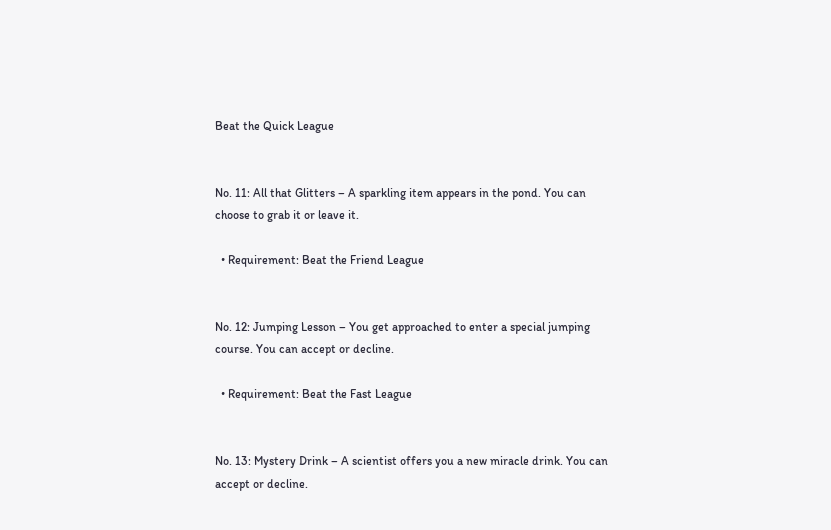Beat the Quick League


No. 11: All that Glitters – A sparkling item appears in the pond. You can choose to grab it or leave it.

  • Requirement: Beat the Friend League


No. 12: Jumping Lesson – You get approached to enter a special jumping course. You can accept or decline.

  • Requirement: Beat the Fast League


No. 13: Mystery Drink – A scientist offers you a new miracle drink. You can accept or decline.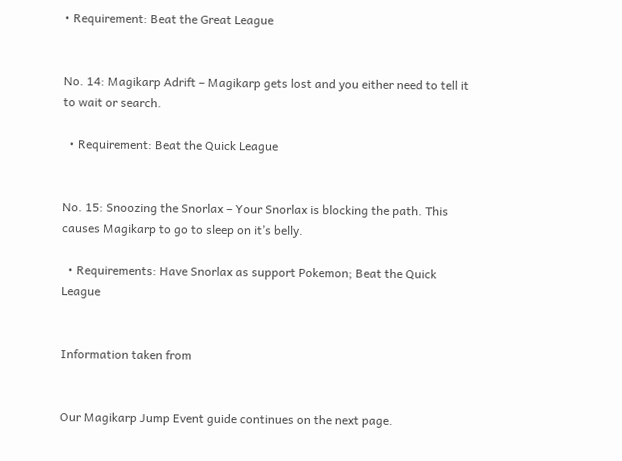• Requirement: Beat the Great League


No. 14: Magikarp Adrift – Magikarp gets lost and you either need to tell it to wait or search.

  • Requirement: Beat the Quick League


No. 15: Snoozing the Snorlax – Your Snorlax is blocking the path. This causes Magikarp to go to sleep on it’s belly.

  • Requirements: Have Snorlax as support Pokemon; Beat the Quick League


Information taken from


Our Magikarp Jump Event guide continues on the next page.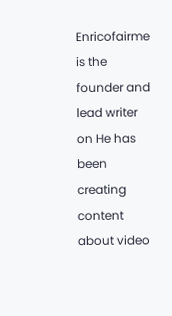Enricofairme is the founder and lead writer on He has been creating content about video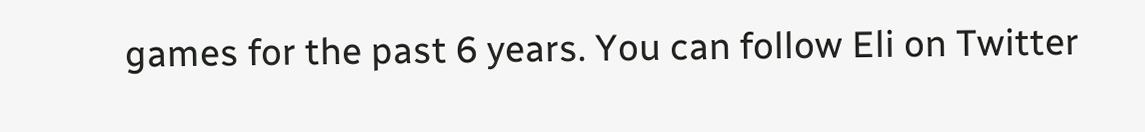games for the past 6 years. You can follow Eli on Twitter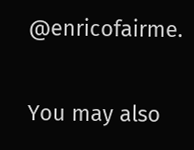@enricofairme.

You may also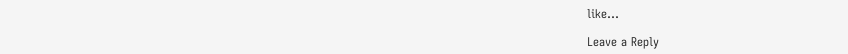like...

Leave a Reply